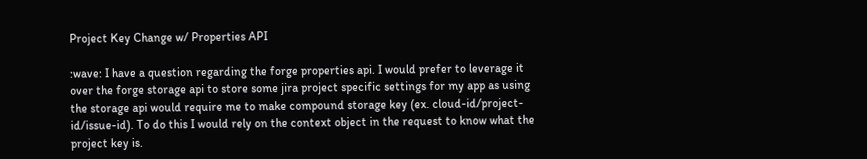Project Key Change w/ Properties API

:wave: I have a question regarding the forge properties api. I would prefer to leverage it over the forge storage api to store some jira project specific settings for my app as using the storage api would require me to make compound storage key (ex. cloud-id/project-id/issue-id). To do this I would rely on the context object in the request to know what the project key is.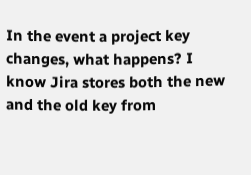In the event a project key changes, what happens? I know Jira stores both the new and the old key from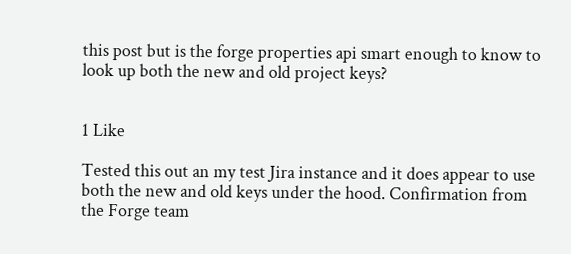this post but is the forge properties api smart enough to know to look up both the new and old project keys?


1 Like

Tested this out an my test Jira instance and it does appear to use both the new and old keys under the hood. Confirmation from the Forge team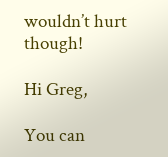wouldn’t hurt though!

Hi Greg,

You can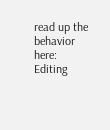read up the behavior here: Editing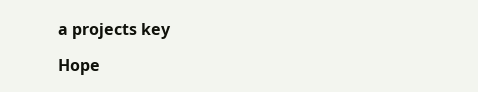a projects key

Hope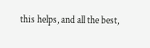this helps, and all the best,